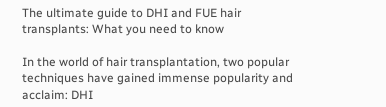The ultimate guide to DHI and FUE hair transplants: What you need to know

In the world of hair transplantation, two popular techniques have gained immense popularity and acclaim: DHI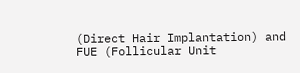(Direct Hair Implantation) and FUE (Follicular Unit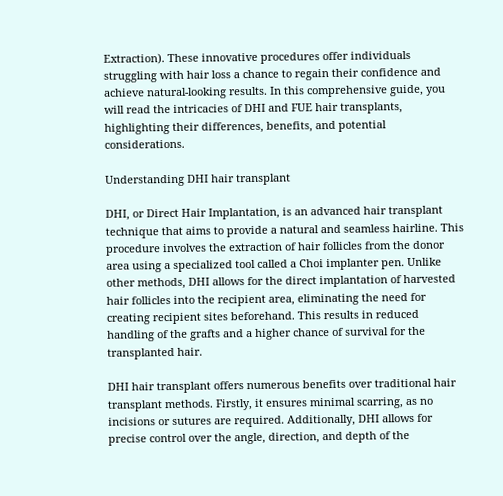Extraction). These innovative procedures offer individuals struggling with hair loss a chance to regain their confidence and achieve natural-looking results. In this comprehensive guide, you will read the intricacies of DHI and FUE hair transplants, highlighting their differences, benefits, and potential considerations.

Understanding DHI hair transplant

DHI, or Direct Hair Implantation, is an advanced hair transplant technique that aims to provide a natural and seamless hairline. This procedure involves the extraction of hair follicles from the donor area using a specialized tool called a Choi implanter pen. Unlike other methods, DHI allows for the direct implantation of harvested hair follicles into the recipient area, eliminating the need for creating recipient sites beforehand. This results in reduced handling of the grafts and a higher chance of survival for the transplanted hair.

DHI hair transplant offers numerous benefits over traditional hair transplant methods. Firstly, it ensures minimal scarring, as no incisions or sutures are required. Additionally, DHI allows for precise control over the angle, direction, and depth of the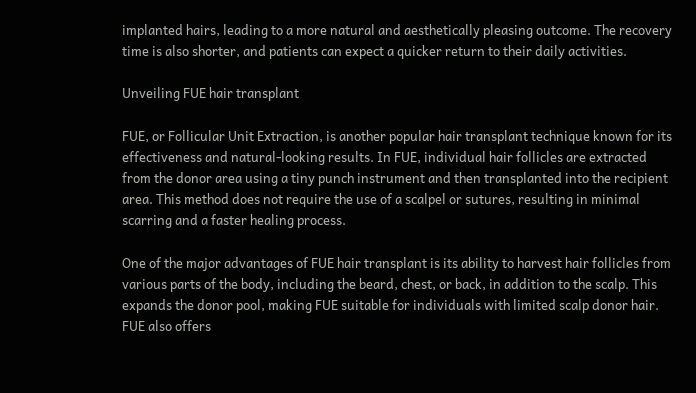implanted hairs, leading to a more natural and aesthetically pleasing outcome. The recovery time is also shorter, and patients can expect a quicker return to their daily activities.

Unveiling FUE hair transplant

FUE, or Follicular Unit Extraction, is another popular hair transplant technique known for its effectiveness and natural-looking results. In FUE, individual hair follicles are extracted from the donor area using a tiny punch instrument and then transplanted into the recipient area. This method does not require the use of a scalpel or sutures, resulting in minimal scarring and a faster healing process.

One of the major advantages of FUE hair transplant is its ability to harvest hair follicles from various parts of the body, including the beard, chest, or back, in addition to the scalp. This expands the donor pool, making FUE suitable for individuals with limited scalp donor hair. FUE also offers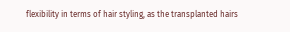flexibility in terms of hair styling, as the transplanted hairs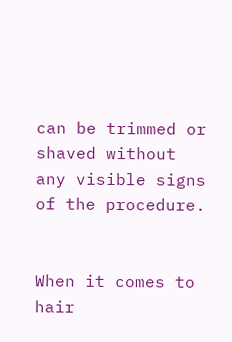can be trimmed or shaved without any visible signs of the procedure.


When it comes to hair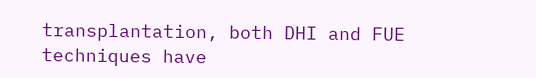transplantation, both DHI and FUE techniques have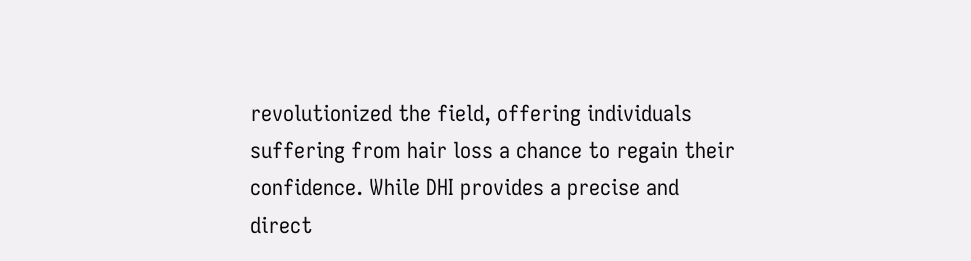revolutionized the field, offering individuals suffering from hair loss a chance to regain their confidence. While DHI provides a precise and direct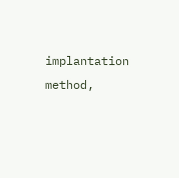implantation method,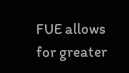FUE allows for greater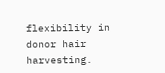flexibility in donor hair harvesting.